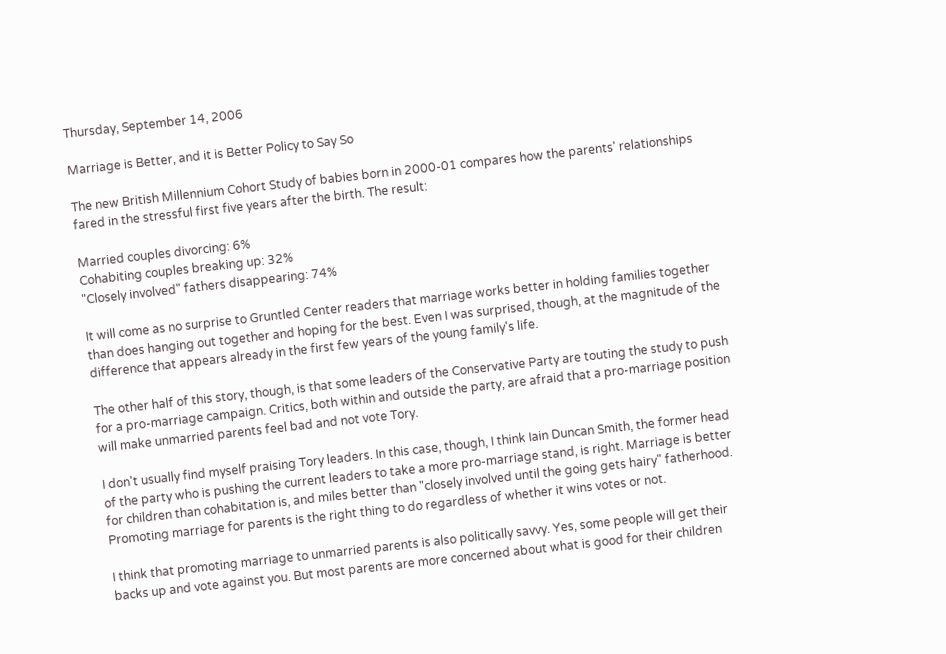Thursday, September 14, 2006

Marriage is Better, and it is Better Policy to Say So

The new British Millennium Cohort Study of babies born in 2000-01 compares how the parents' relationships fared in the stressful first five years after the birth. The result:

Married couples divorcing: 6%
Cohabiting couples breaking up: 32%
"Closely involved" fathers disappearing: 74%

It will come as no surprise to Gruntled Center readers that marriage works better in holding families together than does hanging out together and hoping for the best. Even I was surprised, though, at the magnitude of the difference that appears already in the first few years of the young family's life.

The other half of this story, though, is that some leaders of the Conservative Party are touting the study to push for a pro-marriage campaign. Critics, both within and outside the party, are afraid that a pro-marriage position will make unmarried parents feel bad and not vote Tory.

I don't usually find myself praising Tory leaders. In this case, though, I think Iain Duncan Smith, the former head of the party who is pushing the current leaders to take a more pro-marriage stand, is right. Marriage is better for children than cohabitation is, and miles better than "closely involved until the going gets hairy" fatherhood. Promoting marriage for parents is the right thing to do regardless of whether it wins votes or not.

I think that promoting marriage to unmarried parents is also politically savvy. Yes, some people will get their backs up and vote against you. But most parents are more concerned about what is good for their children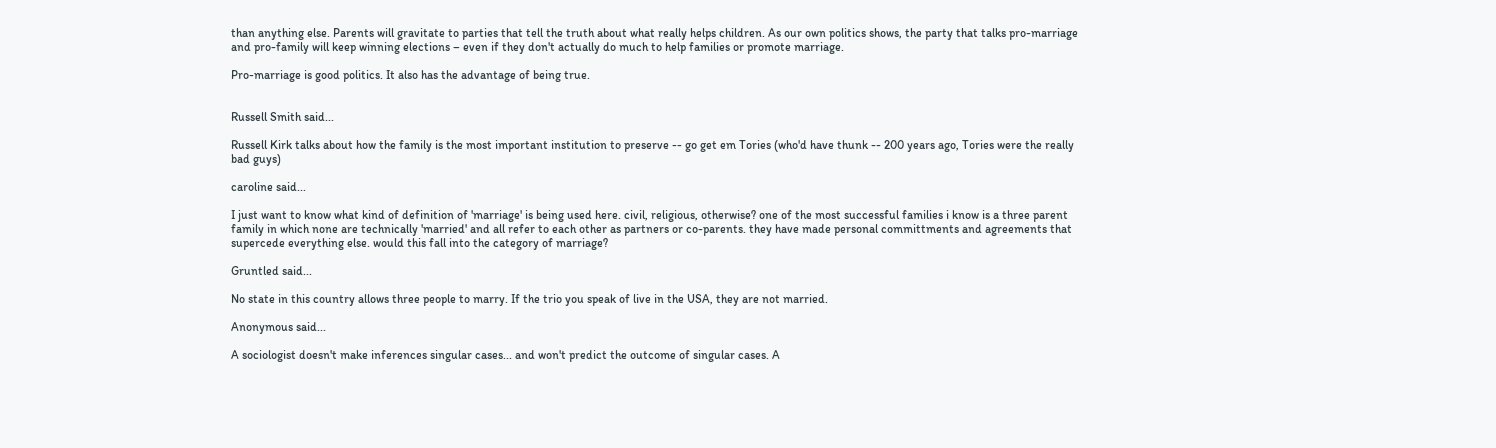than anything else. Parents will gravitate to parties that tell the truth about what really helps children. As our own politics shows, the party that talks pro-marriage and pro-family will keep winning elections – even if they don't actually do much to help families or promote marriage.

Pro-marriage is good politics. It also has the advantage of being true.


Russell Smith said...

Russell Kirk talks about how the family is the most important institution to preserve -- go get em Tories (who'd have thunk -- 200 years ago, Tories were the really bad guys)

caroline said...

I just want to know what kind of definition of 'marriage' is being used here. civil, religious, otherwise? one of the most successful families i know is a three parent family in which none are technically 'married' and all refer to each other as partners or co-parents. they have made personal committments and agreements that supercede everything else. would this fall into the category of marriage?

Gruntled said...

No state in this country allows three people to marry. If the trio you speak of live in the USA, they are not married.

Anonymous said...

A sociologist doesn't make inferences singular cases... and won't predict the outcome of singular cases. A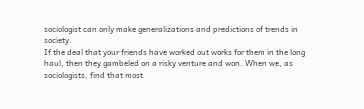sociologist can only make generalizations and predictions of trends in society.
If the deal that your friends have worked out works for them in the long haul, then they gambeled on a risky venture and won. When we, as sociologists, find that most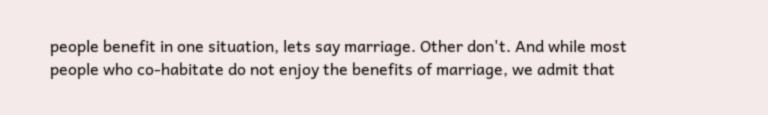people benefit in one situation, lets say marriage. Other don't. And while most people who co-habitate do not enjoy the benefits of marriage, we admit that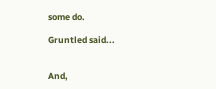some do.

Gruntled said...


And,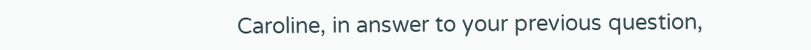Caroline, in answer to your previous question,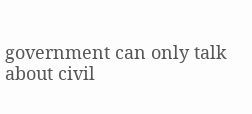government can only talk about civil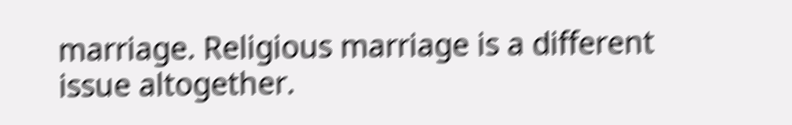marriage. Religious marriage is a different issue altogether.